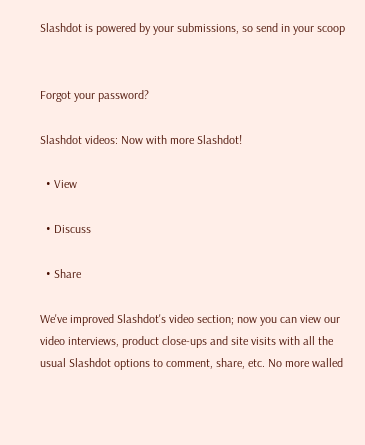Slashdot is powered by your submissions, so send in your scoop


Forgot your password?

Slashdot videos: Now with more Slashdot!

  • View

  • Discuss

  • Share

We've improved Slashdot's video section; now you can view our video interviews, product close-ups and site visits with all the usual Slashdot options to comment, share, etc. No more walled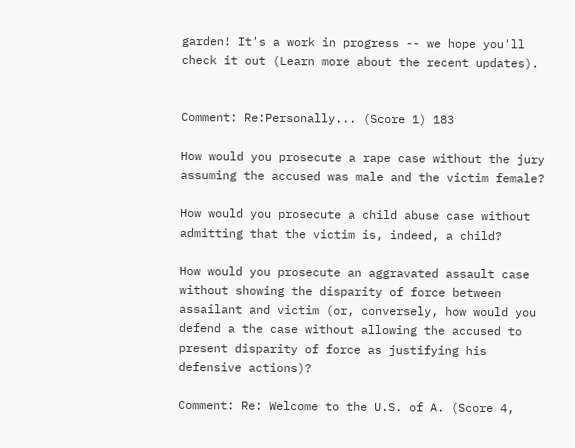garden! It's a work in progress -- we hope you'll check it out (Learn more about the recent updates).


Comment: Re:Personally... (Score 1) 183

How would you prosecute a rape case without the jury assuming the accused was male and the victim female?

How would you prosecute a child abuse case without admitting that the victim is, indeed, a child?

How would you prosecute an aggravated assault case without showing the disparity of force between assailant and victim (or, conversely, how would you defend a the case without allowing the accused to present disparity of force as justifying his defensive actions)?

Comment: Re: Welcome to the U.S. of A. (Score 4,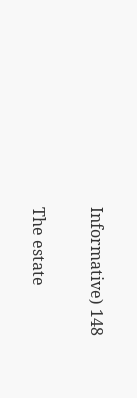Informative) 148

The estate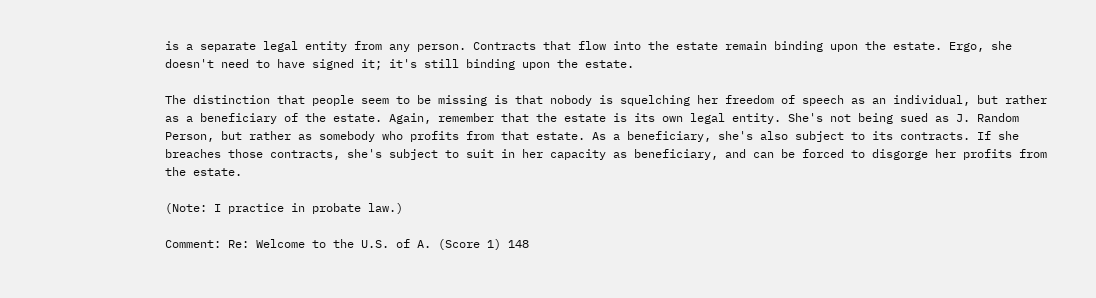is a separate legal entity from any person. Contracts that flow into the estate remain binding upon the estate. Ergo, she doesn't need to have signed it; it's still binding upon the estate.

The distinction that people seem to be missing is that nobody is squelching her freedom of speech as an individual, but rather as a beneficiary of the estate. Again, remember that the estate is its own legal entity. She's not being sued as J. Random Person, but rather as somebody who profits from that estate. As a beneficiary, she's also subject to its contracts. If she breaches those contracts, she's subject to suit in her capacity as beneficiary, and can be forced to disgorge her profits from the estate.

(Note: I practice in probate law.)

Comment: Re: Welcome to the U.S. of A. (Score 1) 148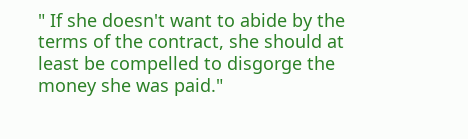" If she doesn't want to abide by the terms of the contract, she should at least be compelled to disgorge the money she was paid."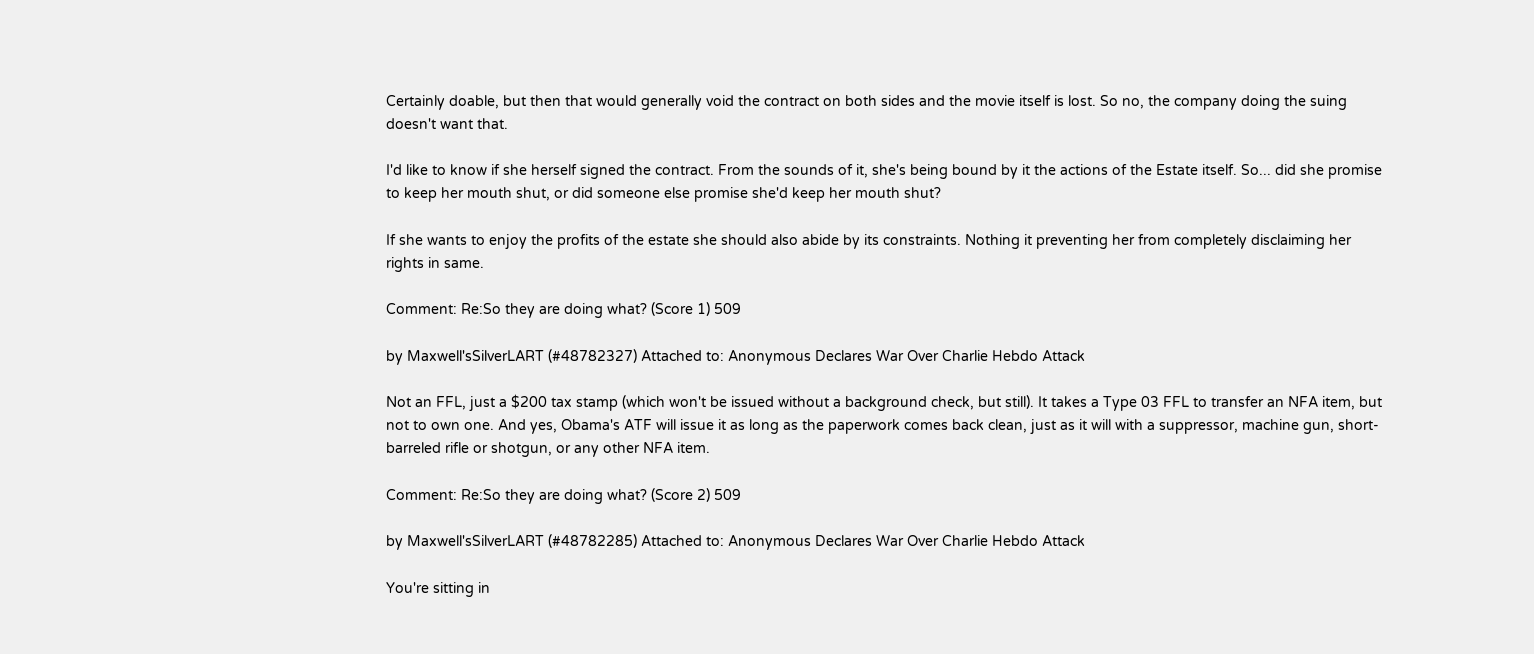Certainly doable, but then that would generally void the contract on both sides and the movie itself is lost. So no, the company doing the suing doesn't want that.

I'd like to know if she herself signed the contract. From the sounds of it, she's being bound by it the actions of the Estate itself. So... did she promise to keep her mouth shut, or did someone else promise she'd keep her mouth shut?

If she wants to enjoy the profits of the estate she should also abide by its constraints. Nothing it preventing her from completely disclaiming her rights in same.

Comment: Re:So they are doing what? (Score 1) 509

by Maxwell'sSilverLART (#48782327) Attached to: Anonymous Declares War Over Charlie Hebdo Attack

Not an FFL, just a $200 tax stamp (which won't be issued without a background check, but still). It takes a Type 03 FFL to transfer an NFA item, but not to own one. And yes, Obama's ATF will issue it as long as the paperwork comes back clean, just as it will with a suppressor, machine gun, short-barreled rifle or shotgun, or any other NFA item.

Comment: Re:So they are doing what? (Score 2) 509

by Maxwell'sSilverLART (#48782285) Attached to: Anonymous Declares War Over Charlie Hebdo Attack

You're sitting in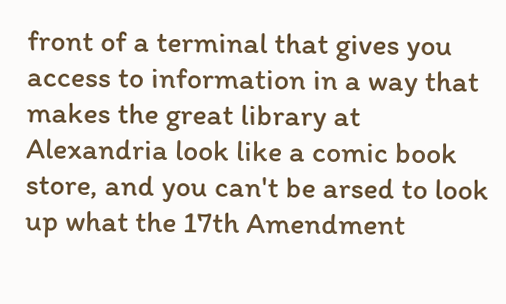front of a terminal that gives you access to information in a way that makes the great library at Alexandria look like a comic book store, and you can't be arsed to look up what the 17th Amendment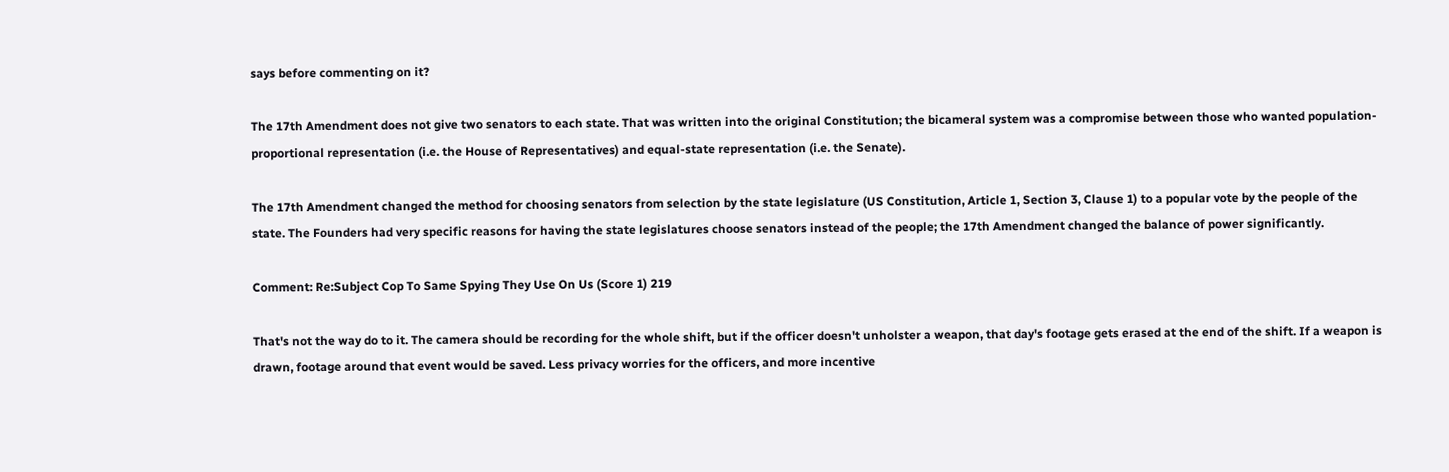says before commenting on it?

The 17th Amendment does not give two senators to each state. That was written into the original Constitution; the bicameral system was a compromise between those who wanted population-proportional representation (i.e. the House of Representatives) and equal-state representation (i.e. the Senate).

The 17th Amendment changed the method for choosing senators from selection by the state legislature (US Constitution, Article 1, Section 3, Clause 1) to a popular vote by the people of the state. The Founders had very specific reasons for having the state legislatures choose senators instead of the people; the 17th Amendment changed the balance of power significantly.

Comment: Re:Subject Cop To Same Spying They Use On Us (Score 1) 219

That's not the way do to it. The camera should be recording for the whole shift, but if the officer doesn't unholster a weapon, that day's footage gets erased at the end of the shift. If a weapon is drawn, footage around that event would be saved. Less privacy worries for the officers, and more incentive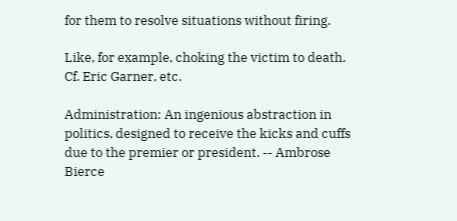for them to resolve situations without firing.

Like, for example, choking the victim to death. Cf. Eric Garner, etc.

Administration: An ingenious abstraction in politics, designed to receive the kicks and cuffs due to the premier or president. -- Ambrose Bierce